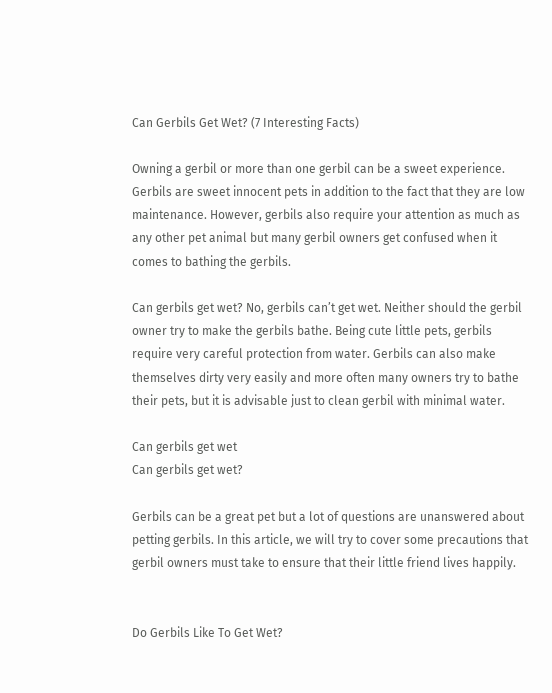Can Gerbils Get Wet? (7 Interesting Facts)

Owning a gerbil or more than one gerbil can be a sweet experience. Gerbils are sweet innocent pets in addition to the fact that they are low maintenance. However, gerbils also require your attention as much as any other pet animal but many gerbil owners get confused when it comes to bathing the gerbils.

Can gerbils get wet? No, gerbils can’t get wet. Neither should the gerbil owner try to make the gerbils bathe. Being cute little pets, gerbils require very careful protection from water. Gerbils can also make themselves dirty very easily and more often many owners try to bathe their pets, but it is advisable just to clean gerbil with minimal water.

Can gerbils get wet
Can gerbils get wet?

Gerbils can be a great pet but a lot of questions are unanswered about petting gerbils. In this article, we will try to cover some precautions that gerbil owners must take to ensure that their little friend lives happily.


Do Gerbils Like To Get Wet?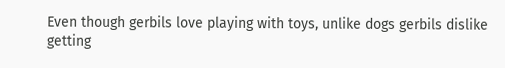Even though gerbils love playing with toys, unlike dogs gerbils dislike getting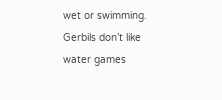wet or swimming. Gerbils don’t like water games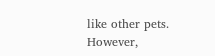like other pets. However,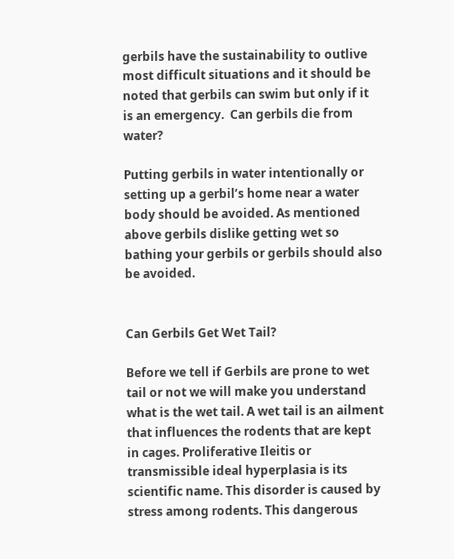gerbils have the sustainability to outlive most difficult situations and it should be noted that gerbils can swim but only if it is an emergency.  Can gerbils die from water?

Putting gerbils in water intentionally or setting up a gerbil’s home near a water body should be avoided. As mentioned above gerbils dislike getting wet so bathing your gerbils or gerbils should also be avoided.


Can Gerbils Get Wet Tail?

Before we tell if Gerbils are prone to wet tail or not we will make you understand what is the wet tail. A wet tail is an ailment that influences the rodents that are kept in cages. Proliferative Ileitis or transmissible ideal hyperplasia is its scientific name. This disorder is caused by stress among rodents. This dangerous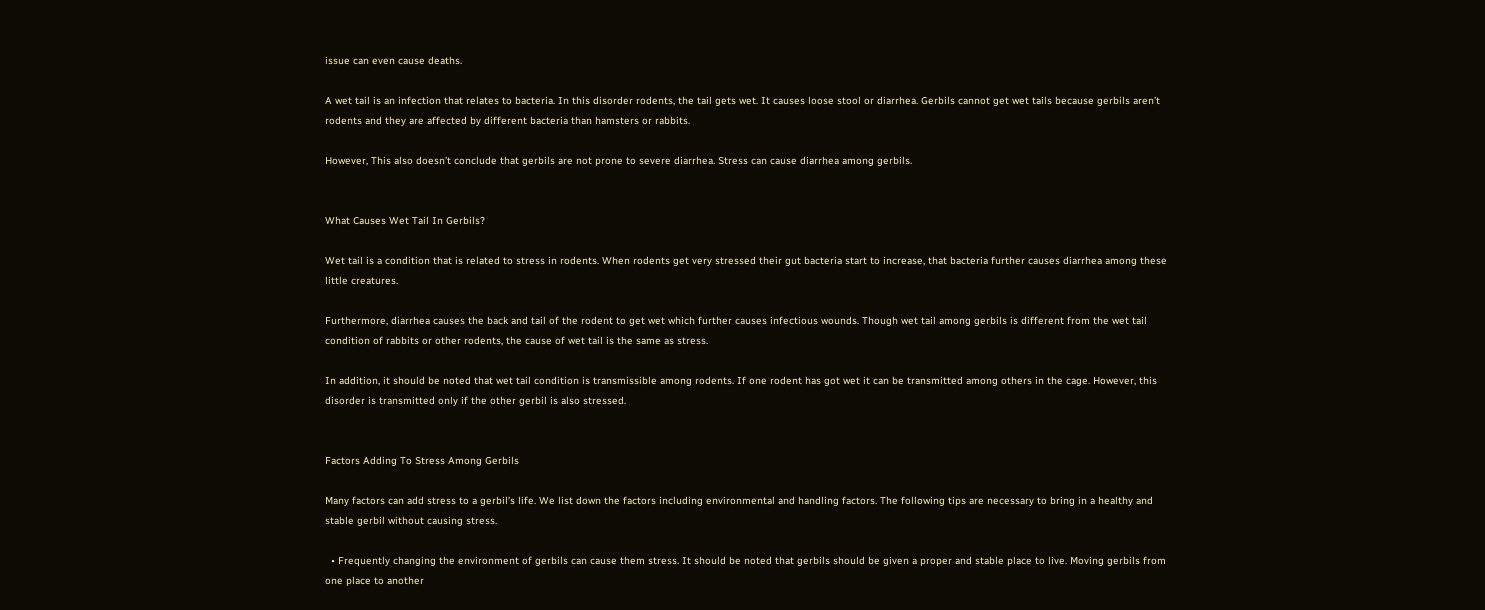issue can even cause deaths.

A wet tail is an infection that relates to bacteria. In this disorder rodents, the tail gets wet. It causes loose stool or diarrhea. Gerbils cannot get wet tails because gerbils aren’t rodents and they are affected by different bacteria than hamsters or rabbits.

However, This also doesn’t conclude that gerbils are not prone to severe diarrhea. Stress can cause diarrhea among gerbils.


What Causes Wet Tail In Gerbils?

Wet tail is a condition that is related to stress in rodents. When rodents get very stressed their gut bacteria start to increase, that bacteria further causes diarrhea among these little creatures.

Furthermore, diarrhea causes the back and tail of the rodent to get wet which further causes infectious wounds. Though wet tail among gerbils is different from the wet tail condition of rabbits or other rodents, the cause of wet tail is the same as stress.

In addition, it should be noted that wet tail condition is transmissible among rodents. If one rodent has got wet it can be transmitted among others in the cage. However, this disorder is transmitted only if the other gerbil is also stressed.


Factors Adding To Stress Among Gerbils

Many factors can add stress to a gerbil’s life. We list down the factors including environmental and handling factors. The following tips are necessary to bring in a healthy and stable gerbil without causing stress.

  • Frequently changing the environment of gerbils can cause them stress. It should be noted that gerbils should be given a proper and stable place to live. Moving gerbils from one place to another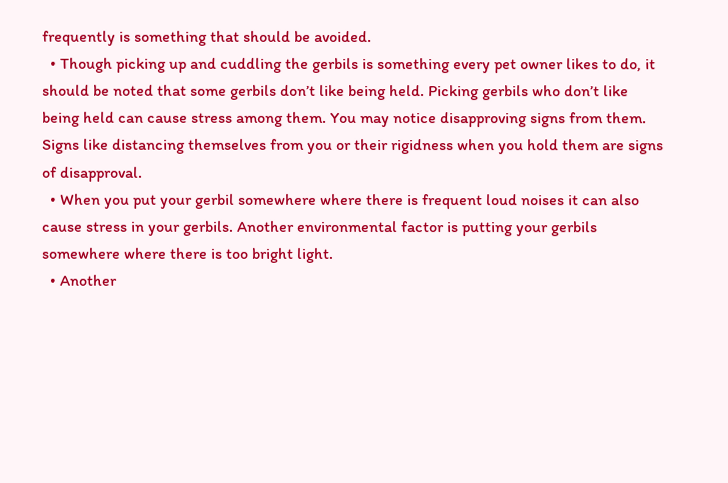frequently is something that should be avoided.
  • Though picking up and cuddling the gerbils is something every pet owner likes to do, it should be noted that some gerbils don’t like being held. Picking gerbils who don’t like being held can cause stress among them. You may notice disapproving signs from them. Signs like distancing themselves from you or their rigidness when you hold them are signs of disapproval.
  • When you put your gerbil somewhere where there is frequent loud noises it can also cause stress in your gerbils. Another environmental factor is putting your gerbils somewhere where there is too bright light.
  • Another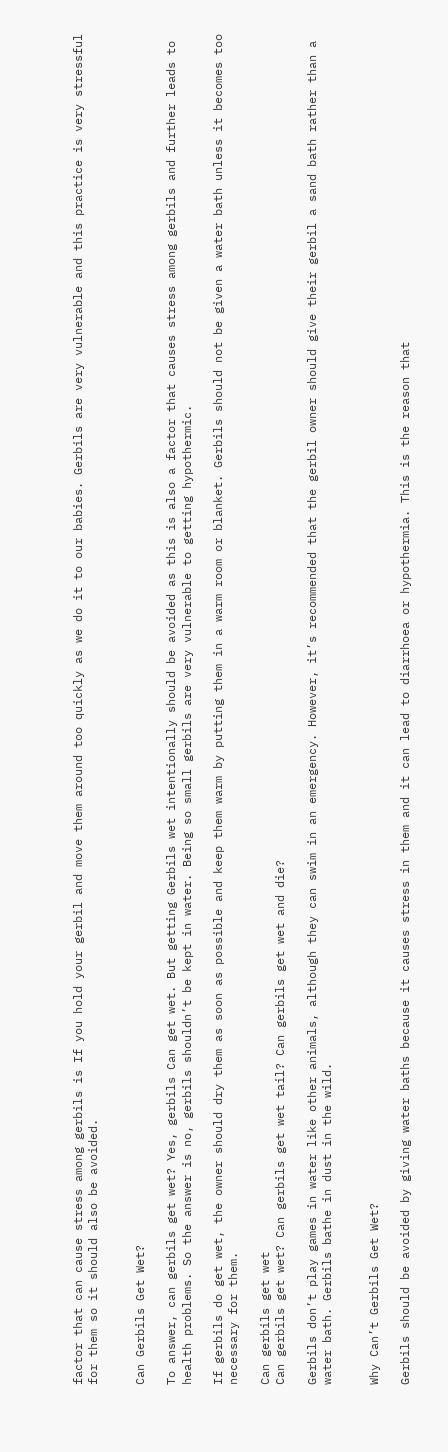factor that can cause stress among gerbils is If you hold your gerbil and move them around too quickly as we do it to our babies. Gerbils are very vulnerable and this practice is very stressful for them so it should also be avoided.


Can Gerbils Get Wet?

To answer, can gerbils get wet? Yes, gerbils Can get wet. But getting Gerbils wet intentionally should be avoided as this is also a factor that causes stress among gerbils and further leads to health problems. So the answer is no, gerbils shouldn’t be kept in water. Being so small gerbils are very vulnerable to getting hypothermic.

If gerbils do get wet, the owner should dry them as soon as possible and keep them warm by putting them in a warm room or blanket. Gerbils should not be given a water bath unless it becomes too necessary for them.

Can gerbils get wet
Can gerbils get wet? Can gerbils get wet tail? Can gerbils get wet and die?

Gerbils don’t play games in water like other animals, although they can swim in an emergency. However, it’s recommended that the gerbil owner should give their gerbil a sand bath rather than a water bath. Gerbils bathe in dust in the wild.


Why Can’t Gerbils Get Wet?

Gerbils should be avoided by giving water baths because it causes stress in them and it can lead to diarrhoea or hypothermia. This is the reason that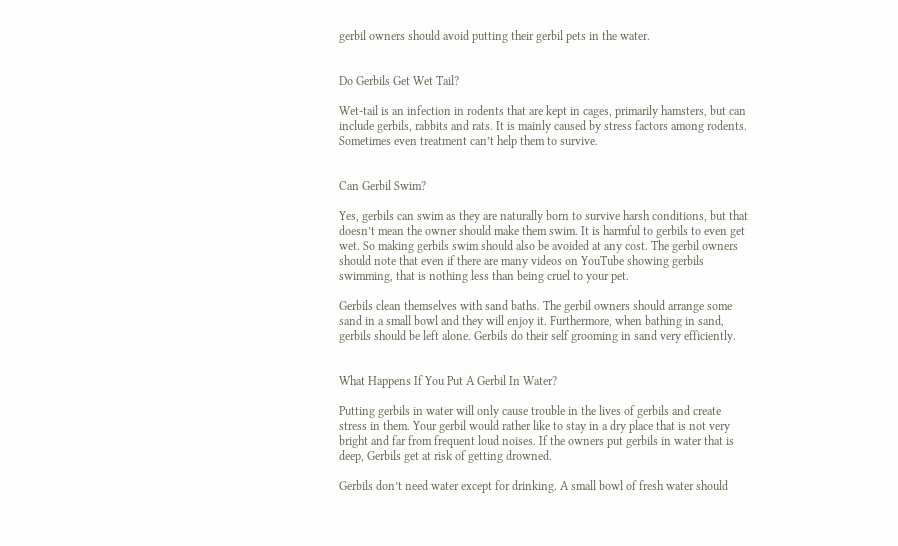gerbil owners should avoid putting their gerbil pets in the water.


Do Gerbils Get Wet Tail?

Wet-tail is an infection in rodents that are kept in cages, primarily hamsters, but can include gerbils, rabbits and rats. It is mainly caused by stress factors among rodents. Sometimes even treatment can’t help them to survive.


Can Gerbil Swim?

Yes, gerbils can swim as they are naturally born to survive harsh conditions, but that doesn’t mean the owner should make them swim. It is harmful to gerbils to even get wet. So making gerbils swim should also be avoided at any cost. The gerbil owners should note that even if there are many videos on YouTube showing gerbils swimming, that is nothing less than being cruel to your pet.

Gerbils clean themselves with sand baths. The gerbil owners should arrange some sand in a small bowl and they will enjoy it. Furthermore, when bathing in sand, gerbils should be left alone. Gerbils do their self grooming in sand very efficiently.


What Happens If You Put A Gerbil In Water?

Putting gerbils in water will only cause trouble in the lives of gerbils and create stress in them. Your gerbil would rather like to stay in a dry place that is not very bright and far from frequent loud noises. If the owners put gerbils in water that is deep, Gerbils get at risk of getting drowned.

Gerbils don’t need water except for drinking. A small bowl of fresh water should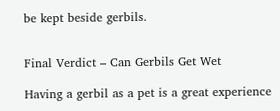be kept beside gerbils.


Final Verdict – Can Gerbils Get Wet

Having a gerbil as a pet is a great experience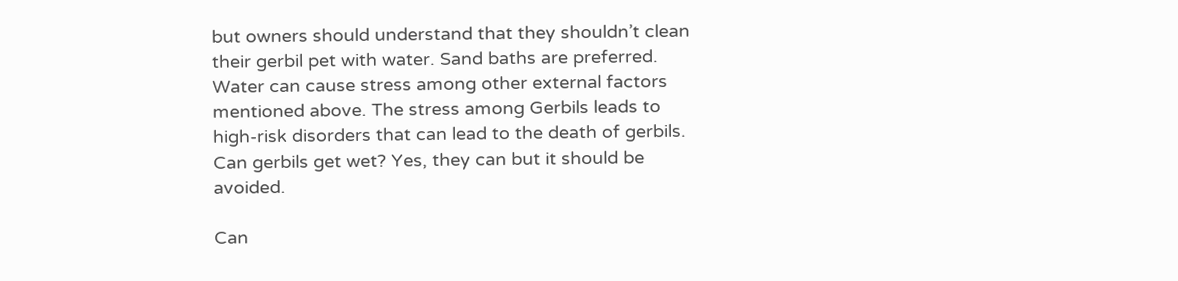but owners should understand that they shouldn’t clean their gerbil pet with water. Sand baths are preferred. Water can cause stress among other external factors mentioned above. The stress among Gerbils leads to high-risk disorders that can lead to the death of gerbils. Can gerbils get wet? Yes, they can but it should be avoided.

Can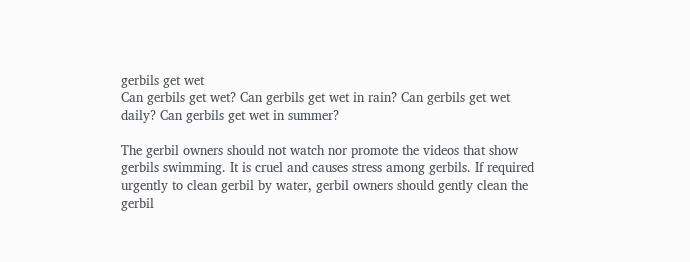gerbils get wet
Can gerbils get wet? Can gerbils get wet in rain? Can gerbils get wet daily? Can gerbils get wet in summer?

The gerbil owners should not watch nor promote the videos that show gerbils swimming. It is cruel and causes stress among gerbils. If required urgently to clean gerbil by water, gerbil owners should gently clean the gerbil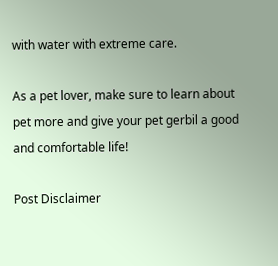with water with extreme care.

As a pet lover, make sure to learn about pet more and give your pet gerbil a good and comfortable life!

Post Disclaimer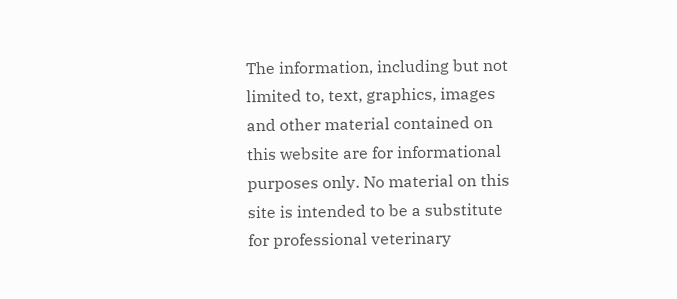The information, including but not limited to, text, graphics, images and other material contained on this website are for informational purposes only. No material on this site is intended to be a substitute for professional veterinary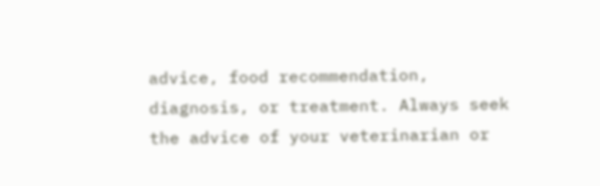advice, food recommendation, diagnosis, or treatment. Always seek the advice of your veterinarian or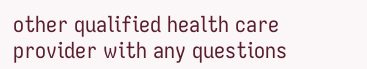other qualified health care provider with any questions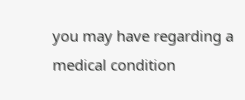you may have regarding a medical condition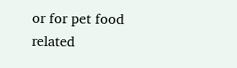or for pet food related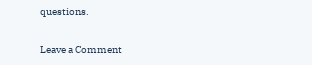questions.

Leave a Comment